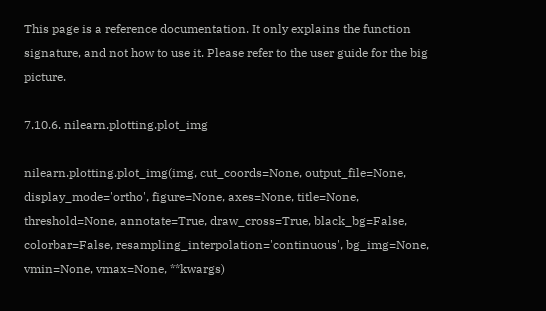This page is a reference documentation. It only explains the function signature, and not how to use it. Please refer to the user guide for the big picture.

7.10.6. nilearn.plotting.plot_img

nilearn.plotting.plot_img(img, cut_coords=None, output_file=None, display_mode='ortho', figure=None, axes=None, title=None, threshold=None, annotate=True, draw_cross=True, black_bg=False, colorbar=False, resampling_interpolation='continuous', bg_img=None, vmin=None, vmax=None, **kwargs)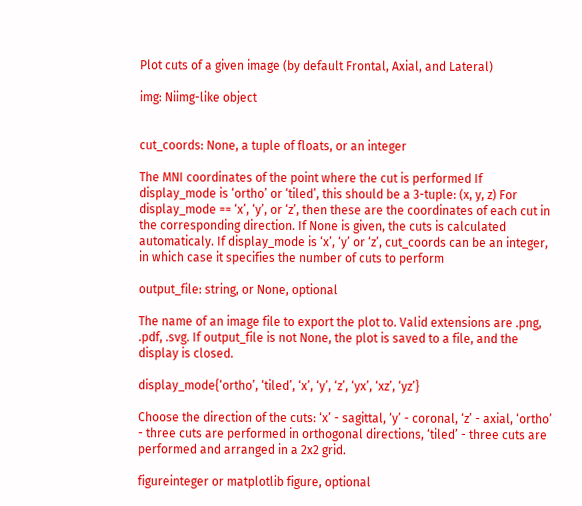Plot cuts of a given image (by default Frontal, Axial, and Lateral)

img: Niimg-like object


cut_coords: None, a tuple of floats, or an integer

The MNI coordinates of the point where the cut is performed If display_mode is ‘ortho’ or ‘tiled’, this should be a 3-tuple: (x, y, z) For display_mode == ‘x’, ‘y’, or ‘z’, then these are the coordinates of each cut in the corresponding direction. If None is given, the cuts is calculated automaticaly. If display_mode is ‘x’, ‘y’ or ‘z’, cut_coords can be an integer, in which case it specifies the number of cuts to perform

output_file: string, or None, optional

The name of an image file to export the plot to. Valid extensions are .png, .pdf, .svg. If output_file is not None, the plot is saved to a file, and the display is closed.

display_mode{‘ortho’, ‘tiled’, ‘x’, ‘y’, ‘z’, ‘yx’, ‘xz’, ‘yz’}

Choose the direction of the cuts: ‘x’ - sagittal, ‘y’ - coronal, ‘z’ - axial, ‘ortho’ - three cuts are performed in orthogonal directions, ‘tiled’ - three cuts are performed and arranged in a 2x2 grid.

figureinteger or matplotlib figure, optional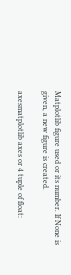Matplotlib figure used or its number. If None is given, a new figure is created.

axesmatplotlib axes or 4 tuple of float: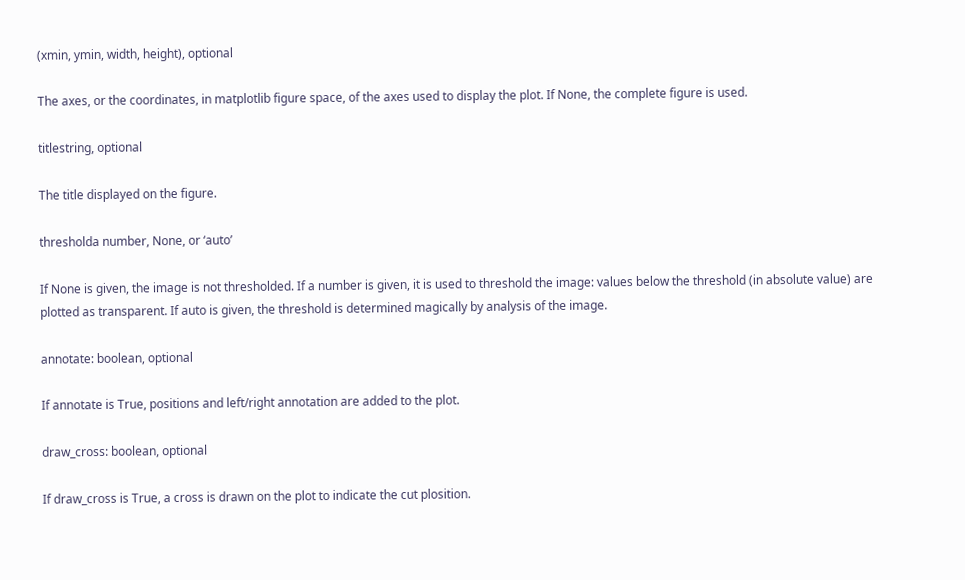(xmin, ymin, width, height), optional

The axes, or the coordinates, in matplotlib figure space, of the axes used to display the plot. If None, the complete figure is used.

titlestring, optional

The title displayed on the figure.

thresholda number, None, or ‘auto’

If None is given, the image is not thresholded. If a number is given, it is used to threshold the image: values below the threshold (in absolute value) are plotted as transparent. If auto is given, the threshold is determined magically by analysis of the image.

annotate: boolean, optional

If annotate is True, positions and left/right annotation are added to the plot.

draw_cross: boolean, optional

If draw_cross is True, a cross is drawn on the plot to indicate the cut plosition.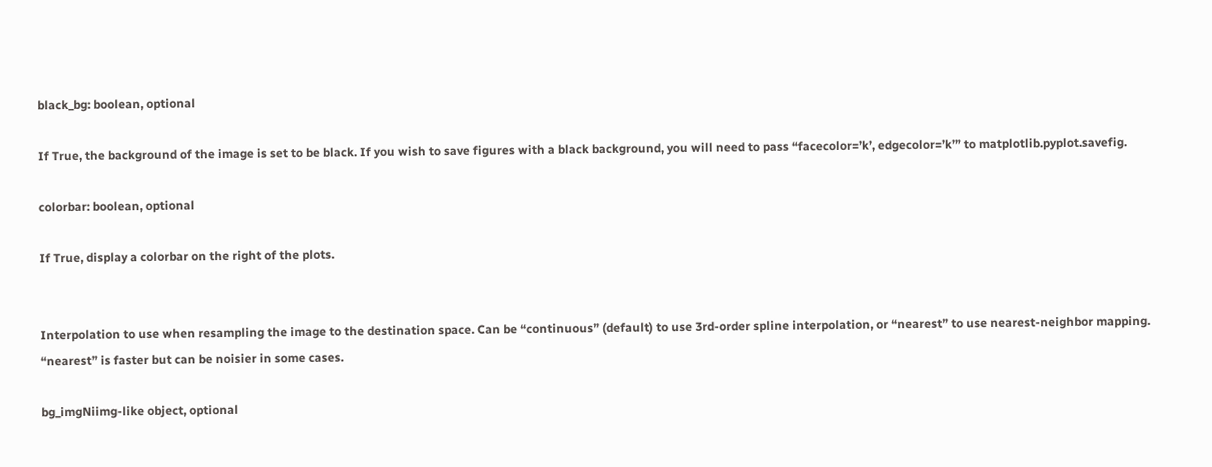black_bg: boolean, optional

If True, the background of the image is set to be black. If you wish to save figures with a black background, you will need to pass “facecolor=’k’, edgecolor=’k’” to matplotlib.pyplot.savefig.

colorbar: boolean, optional

If True, display a colorbar on the right of the plots.


Interpolation to use when resampling the image to the destination space. Can be “continuous” (default) to use 3rd-order spline interpolation, or “nearest” to use nearest-neighbor mapping. “nearest” is faster but can be noisier in some cases.

bg_imgNiimg-like object, optional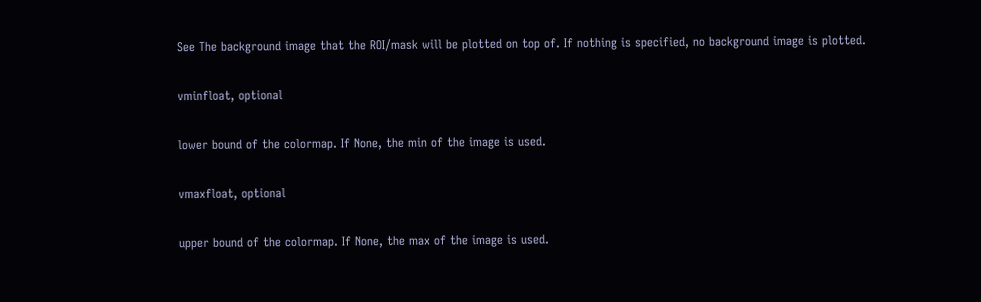See The background image that the ROI/mask will be plotted on top of. If nothing is specified, no background image is plotted.

vminfloat, optional

lower bound of the colormap. If None, the min of the image is used.

vmaxfloat, optional

upper bound of the colormap. If None, the max of the image is used.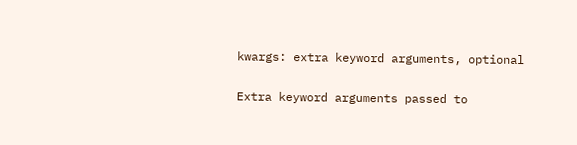kwargs: extra keyword arguments, optional

Extra keyword arguments passed to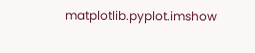matplotlib.pyplot.imshow